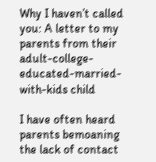Why I haven’t called you: A letter to my parents from their adult-college-educated-married-with-kids child

I have often heard parents bemoaning the lack of contact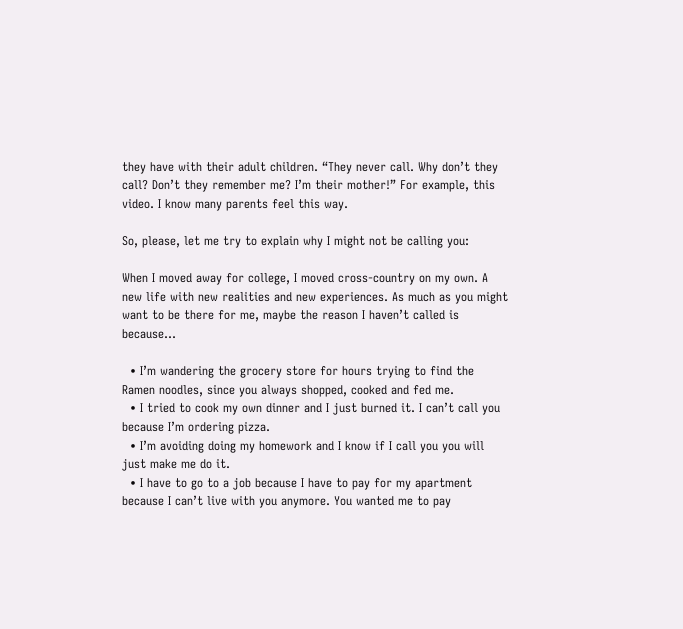they have with their adult children. “They never call. Why don’t they call? Don’t they remember me? I’m their mother!” For example, this video. I know many parents feel this way.

So, please, let me try to explain why I might not be calling you:

When I moved away for college, I moved cross-country on my own. A new life with new realities and new experiences. As much as you might want to be there for me, maybe the reason I haven’t called is because…

  • I’m wandering the grocery store for hours trying to find the Ramen noodles, since you always shopped, cooked and fed me.
  • I tried to cook my own dinner and I just burned it. I can’t call you because I’m ordering pizza.
  • I’m avoiding doing my homework and I know if I call you you will just make me do it.
  • I have to go to a job because I have to pay for my apartment because I can’t live with you anymore. You wanted me to pay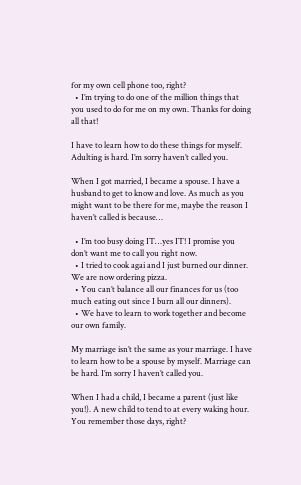for my own cell phone too, right?
  • I’m trying to do one of the million things that you used to do for me on my own. Thanks for doing all that!

I have to learn how to do these things for myself. Adulting is hard. I’m sorry haven’t called you.

When I got married, I became a spouse. I have a husband to get to know and love. As much as you might want to be there for me, maybe the reason I haven’t called is because…

  • I’m too busy doing IT…yes IT! I promise you don’t want me to call you right now.
  • I tried to cook agai and I just burned our dinner. We are now ordering pizza.
  • You can’t balance all our finances for us (too much eating out since I burn all our dinners).
  • We have to learn to work together and become our own family.

My marriage isn’t the same as your marriage. I have to learn how to be a spouse by myself. Marriage can be hard. I’m sorry I haven’t called you.

When I had a child, I became a parent (just like you!). A new child to tend to at every waking hour. You remember those days, right?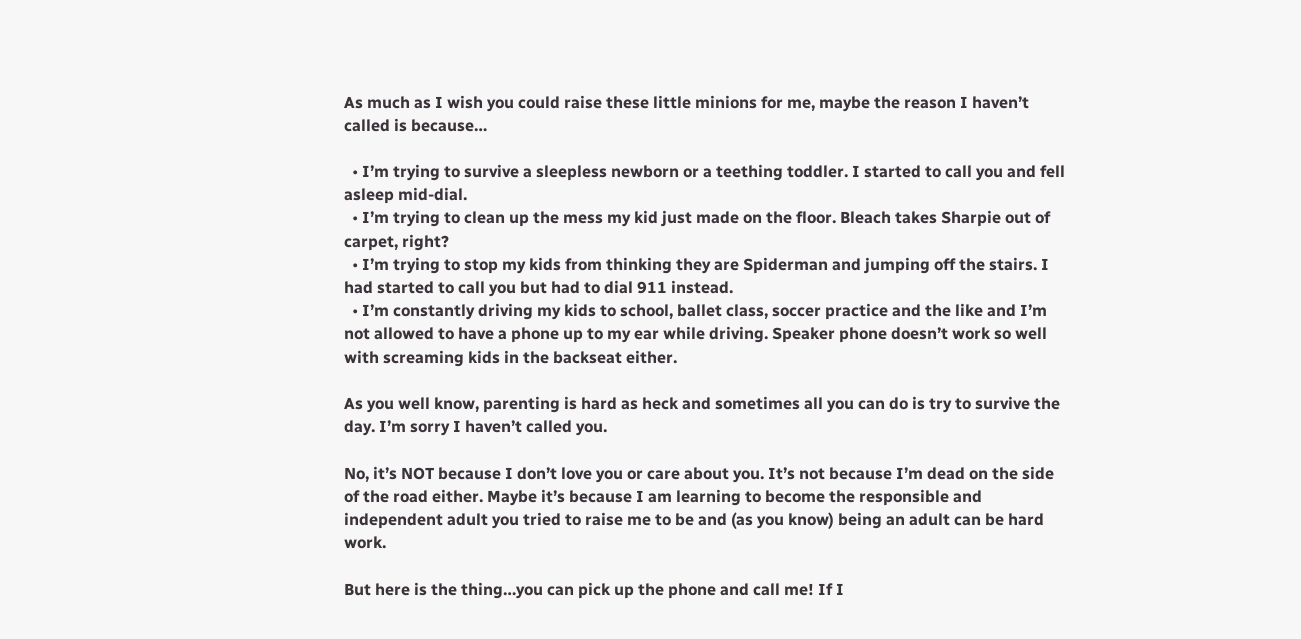As much as I wish you could raise these little minions for me, maybe the reason I haven’t called is because…

  • I’m trying to survive a sleepless newborn or a teething toddler. I started to call you and fell asleep mid-dial.
  • I’m trying to clean up the mess my kid just made on the floor. Bleach takes Sharpie out of carpet, right?
  • I’m trying to stop my kids from thinking they are Spiderman and jumping off the stairs. I had started to call you but had to dial 911 instead.
  • I’m constantly driving my kids to school, ballet class, soccer practice and the like and I’m not allowed to have a phone up to my ear while driving. Speaker phone doesn’t work so well with screaming kids in the backseat either.

As you well know, parenting is hard as heck and sometimes all you can do is try to survive the day. I’m sorry I haven’t called you.

No, it’s NOT because I don’t love you or care about you. It’s not because I’m dead on the side of the road either. Maybe it’s because I am learning to become the responsible and independent adult you tried to raise me to be and (as you know) being an adult can be hard work.

But here is the thing…you can pick up the phone and call me! If I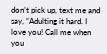don’t pick up, text me and say, “Adulting it hard. I love you! Call me when you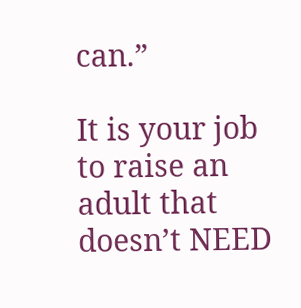can.”

It is your job to raise an adult that doesn’t NEED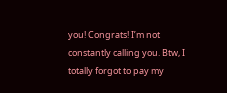you! Congrats! I’m not constantly calling you. Btw, I totally forgot to pay my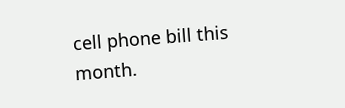cell phone bill this month.